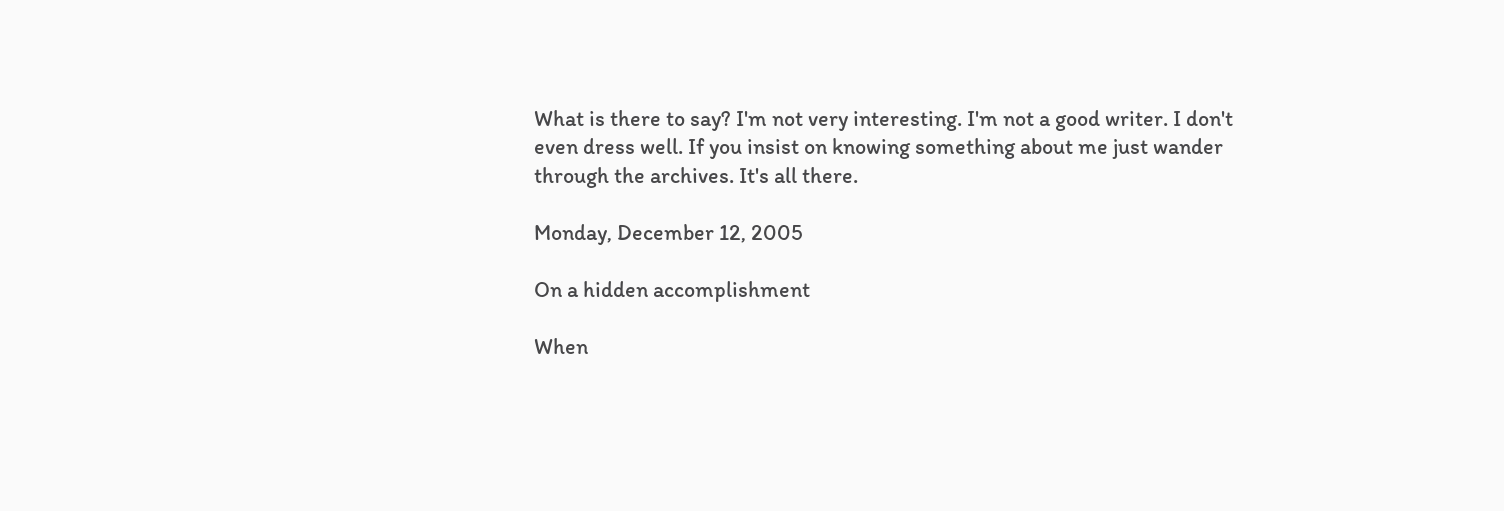What is there to say? I'm not very interesting. I'm not a good writer. I don't even dress well. If you insist on knowing something about me just wander through the archives. It's all there.

Monday, December 12, 2005

On a hidden accomplishment

When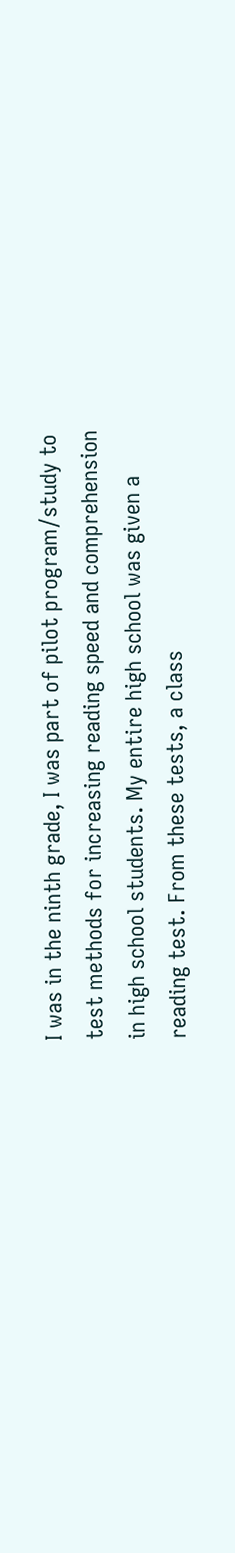I was in the ninth grade, I was part of pilot program/study to test methods for increasing reading speed and comprehension in high school students. My entire high school was given a reading test. From these tests, a class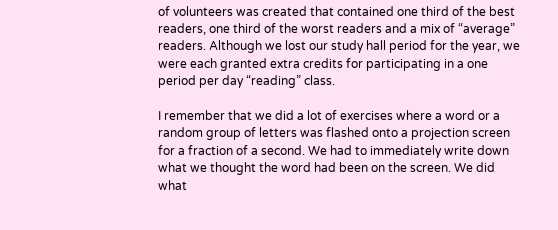of volunteers was created that contained one third of the best readers, one third of the worst readers and a mix of “average” readers. Although we lost our study hall period for the year, we were each granted extra credits for participating in a one period per day “reading” class.

I remember that we did a lot of exercises where a word or a random group of letters was flashed onto a projection screen for a fraction of a second. We had to immediately write down what we thought the word had been on the screen. We did what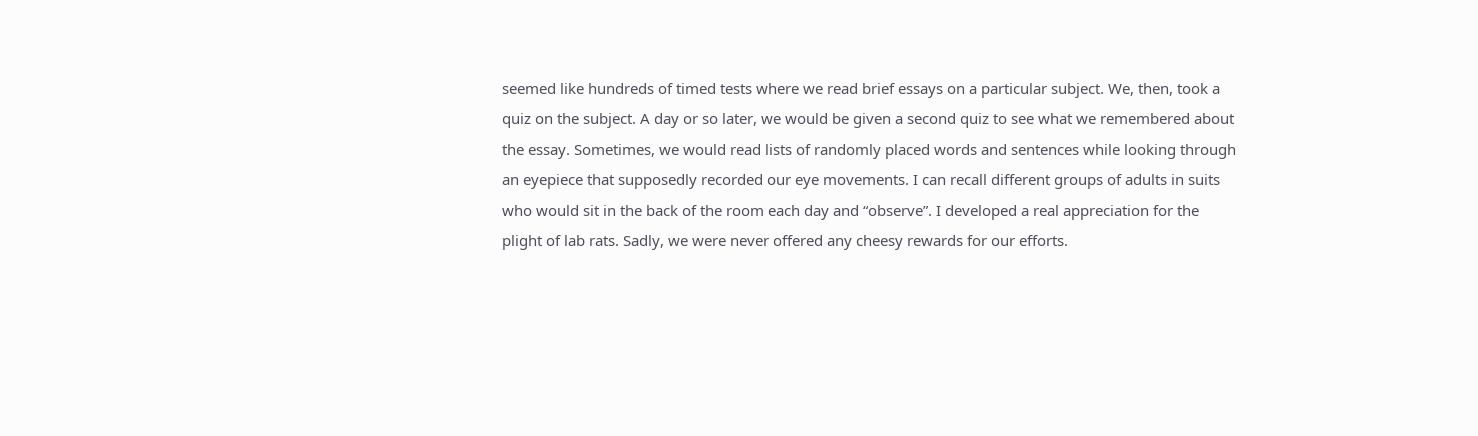seemed like hundreds of timed tests where we read brief essays on a particular subject. We, then, took a quiz on the subject. A day or so later, we would be given a second quiz to see what we remembered about the essay. Sometimes, we would read lists of randomly placed words and sentences while looking through an eyepiece that supposedly recorded our eye movements. I can recall different groups of adults in suits who would sit in the back of the room each day and “observe”. I developed a real appreciation for the plight of lab rats. Sadly, we were never offered any cheesy rewards for our efforts.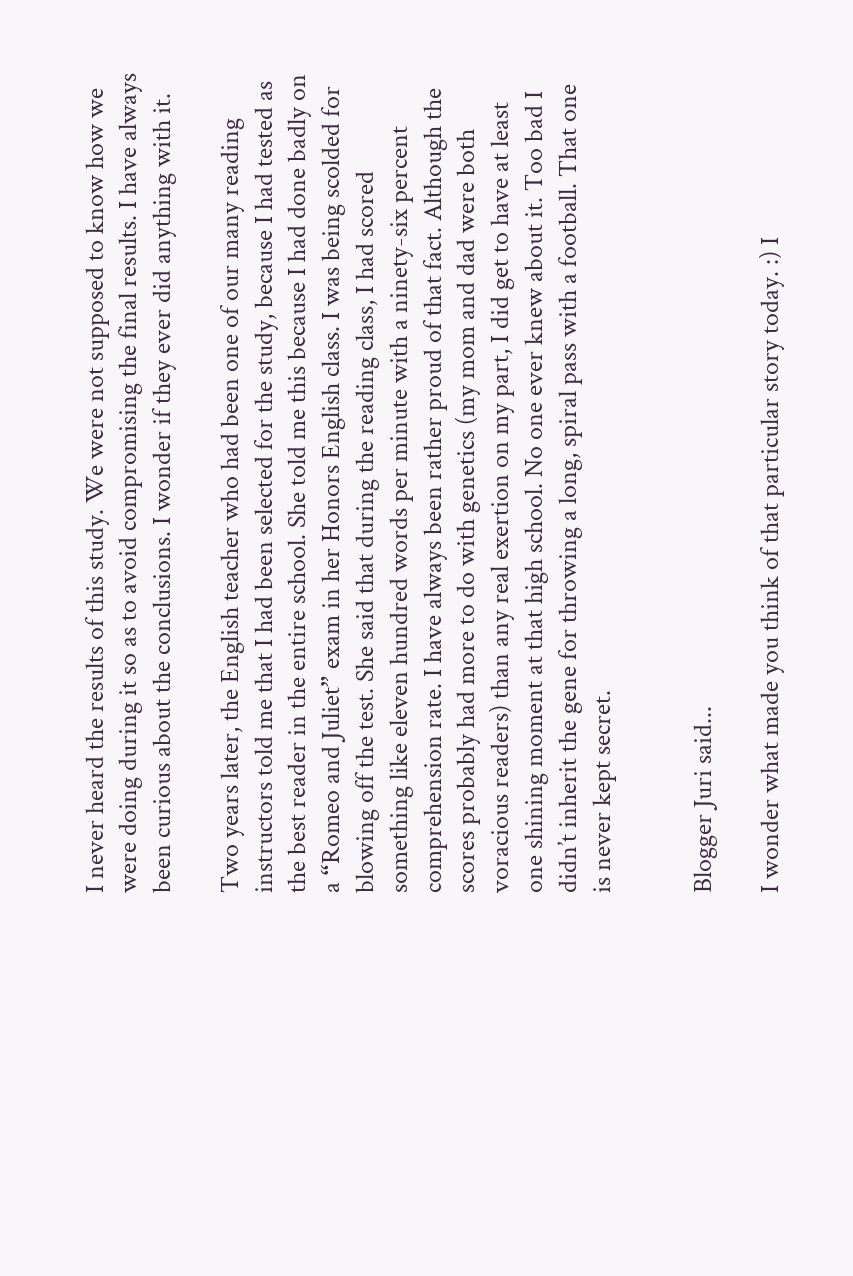I never heard the results of this study. We were not supposed to know how we were doing during it so as to avoid compromising the final results. I have always been curious about the conclusions. I wonder if they ever did anything with it.

Two years later, the English teacher who had been one of our many reading instructors told me that I had been selected for the study, because I had tested as the best reader in the entire school. She told me this because I had done badly on a “Romeo and Juliet” exam in her Honors English class. I was being scolded for blowing off the test. She said that during the reading class, I had scored something like eleven hundred words per minute with a ninety-six percent comprehension rate. I have always been rather proud of that fact. Although the scores probably had more to do with genetics (my mom and dad were both voracious readers) than any real exertion on my part, I did get to have at least one shining moment at that high school. No one ever knew about it. Too bad I didn’t inherit the gene for throwing a long, spiral pass with a football. That one is never kept secret.


Blogger Juri said...

I wonder what made you think of that particular story today. :) I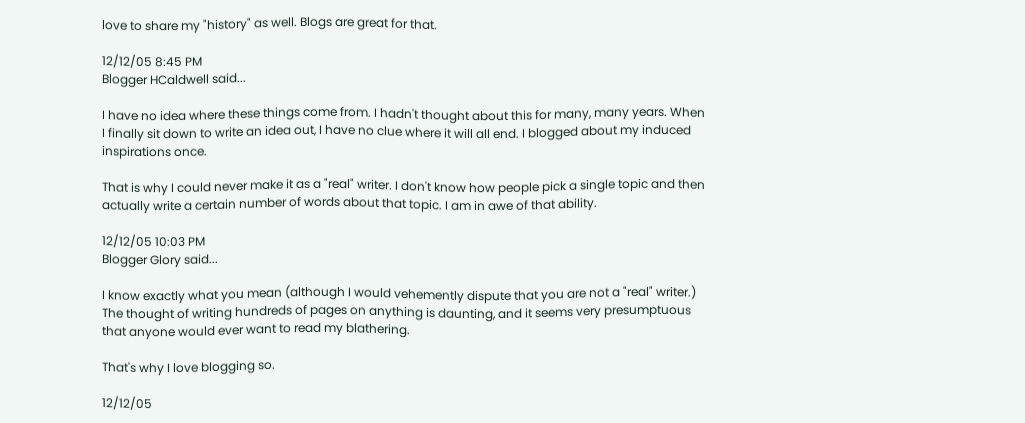love to share my "history" as well. Blogs are great for that.

12/12/05 8:45 PM
Blogger HCaldwell said...

I have no idea where these things come from. I hadn't thought about this for many, many years. When I finally sit down to write an idea out, I have no clue where it will all end. I blogged about my induced inspirations once.

That is why I could never make it as a "real" writer. I don't know how people pick a single topic and then actually write a certain number of words about that topic. I am in awe of that ability.

12/12/05 10:03 PM
Blogger Glory said...

I know exactly what you mean (although I would vehemently dispute that you are not a "real" writer.) The thought of writing hundreds of pages on anything is daunting, and it seems very presumptuous that anyone would ever want to read my blathering.

That's why I love blogging so.

12/12/05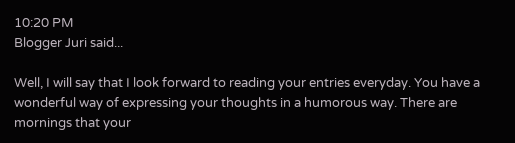10:20 PM
Blogger Juri said...

Well, I will say that I look forward to reading your entries everyday. You have a wonderful way of expressing your thoughts in a humorous way. There are mornings that your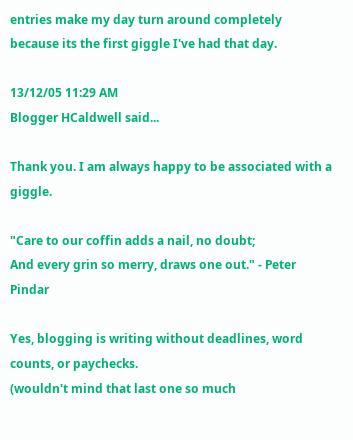entries make my day turn around completely because its the first giggle I've had that day.

13/12/05 11:29 AM
Blogger HCaldwell said...

Thank you. I am always happy to be associated with a giggle.

"Care to our coffin adds a nail, no doubt;
And every grin so merry, draws one out." - Peter Pindar

Yes, blogging is writing without deadlines, word counts, or paychecks.
(wouldn't mind that last one so much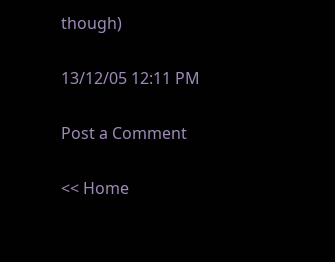though)

13/12/05 12:11 PM

Post a Comment

<< Home